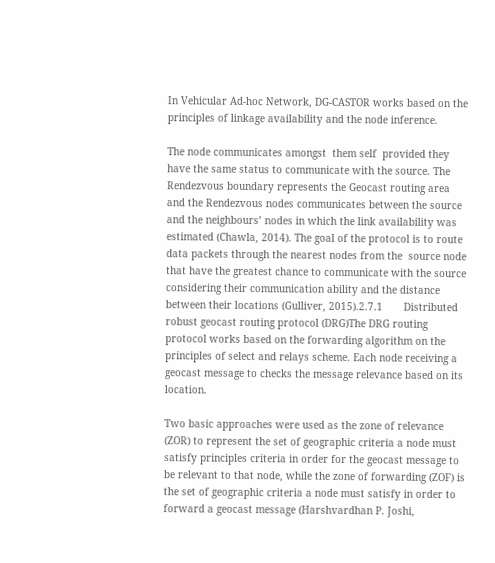In Vehicular Ad-hoc Network, DG-CASTOR works based on the principles of linkage availability and the node inference.

The node communicates amongst  them self  provided they have the same status to communicate with the source. The Rendezvous boundary represents the Geocast routing area and the Rendezvous nodes communicates between the source and the neighbours’ nodes in which the link availability was estimated (Chawla, 2014). The goal of the protocol is to route data packets through the nearest nodes from the  source node that have the greatest chance to communicate with the source considering their communication ability and the distance between their locations (Gulliver, 2015).2.7.1       Distributed robust geocast routing protocol (DRG)The DRG routing protocol works based on the forwarding algorithm on the principles of select and relays scheme. Each node receiving a geocast message to checks the message relevance based on its location.

Two basic approaches were used as the zone of relevance (ZOR) to represent the set of geographic criteria a node must satisfy principles criteria in order for the geocast message to be relevant to that node, while the zone of forwarding (ZOF) is the set of geographic criteria a node must satisfy in order to forward a geocast message (Harshvardhan P. Joshi,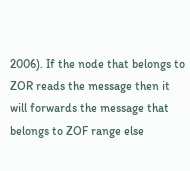2006). If the node that belongs to ZOR reads the message then it will forwards the message that belongs to ZOF range else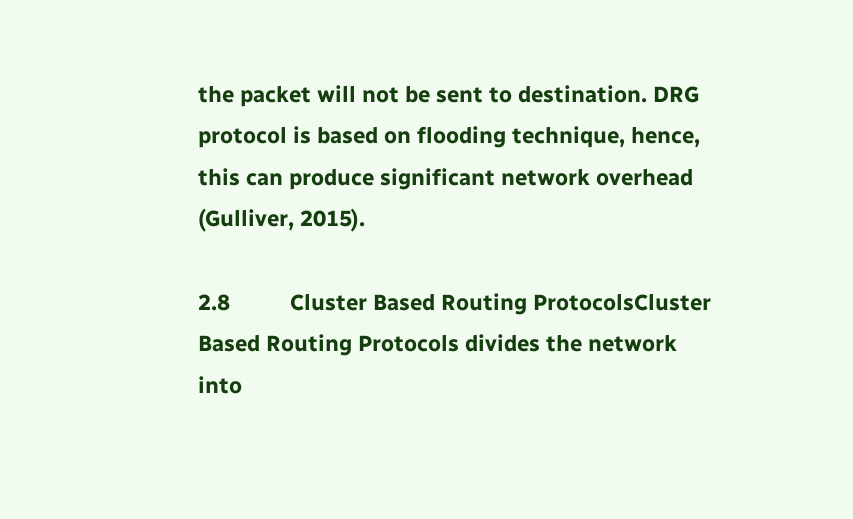the packet will not be sent to destination. DRG protocol is based on flooding technique, hence, this can produce significant network overhead (Gulliver, 2015).

2.8          Cluster Based Routing ProtocolsCluster Based Routing Protocols divides the network into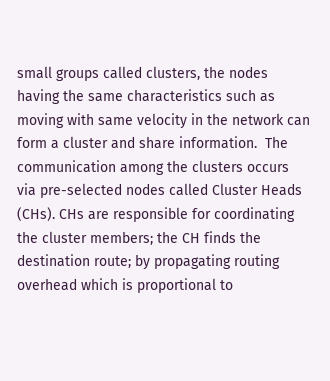small groups called clusters, the nodes having the same characteristics such as moving with same velocity in the network can form a cluster and share information.  The communication among the clusters occurs via pre-selected nodes called Cluster Heads (CHs). CHs are responsible for coordinating the cluster members; the CH finds the destination route; by propagating routing overhead which is proportional to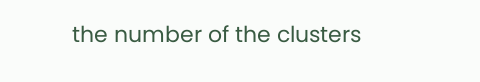the number of the clusters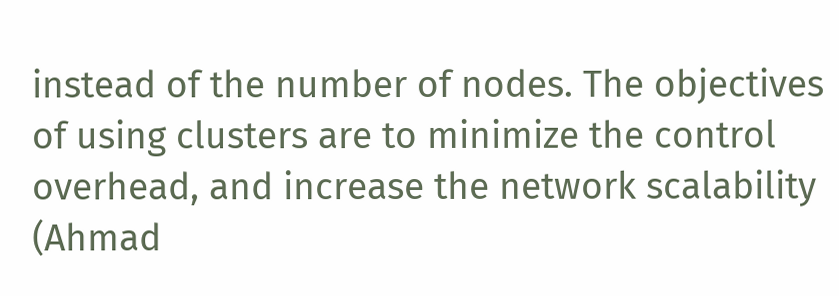instead of the number of nodes. The objectives of using clusters are to minimize the control overhead, and increase the network scalability (Ahmad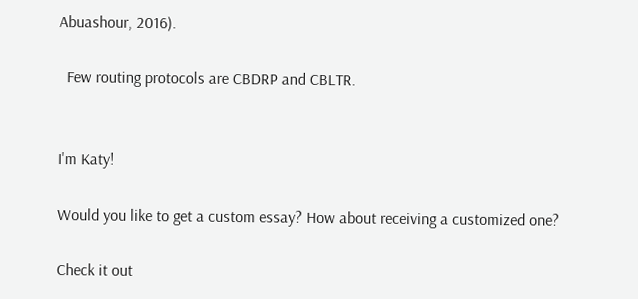Abuashour, 2016).

  Few routing protocols are CBDRP and CBLTR.


I'm Katy!

Would you like to get a custom essay? How about receiving a customized one?

Check it out